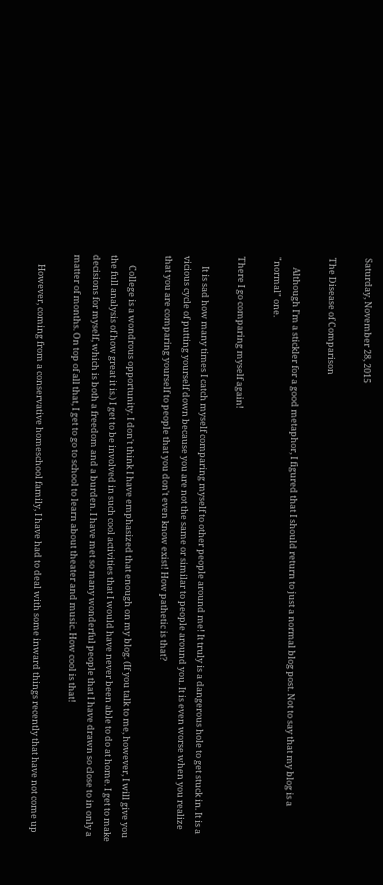Saturday, November 28, 2015

The Disease of Comparison

     Although I'm a stickler for a good metaphor, I figured that I should return to just a normal blog post. Not to say that my blog is a "normal" one.

There I go comparing myself again!

     It is sad how many times I catch myself comparing myself to other people around me! It truly is a dangerous hole to get stuck in. It is a vicious cycle of putting yourself down because you are not the same or similar to people around you. It is even worse when you realize that you are comparing yourself to people that you don't even know exist! How pathetic is that?

     College is a wondrous opportunity. I don't think I have emphasized that enough on my blog. (If you talk to me, however, I will give you the full analysis of how great it is.) I get to be involved in such cool activities that I would have never been able to do at home. I get to make decisions for myself, which is both a freedom and a burden. I have met so many wonderful people that I have drawn so close to in only a matter of months. On top of all that, I get to go to school to learn about theater and music. How cool is that!

     However, coming from a conservative homeschool family, I have had to deal with some inward things recently that have not come up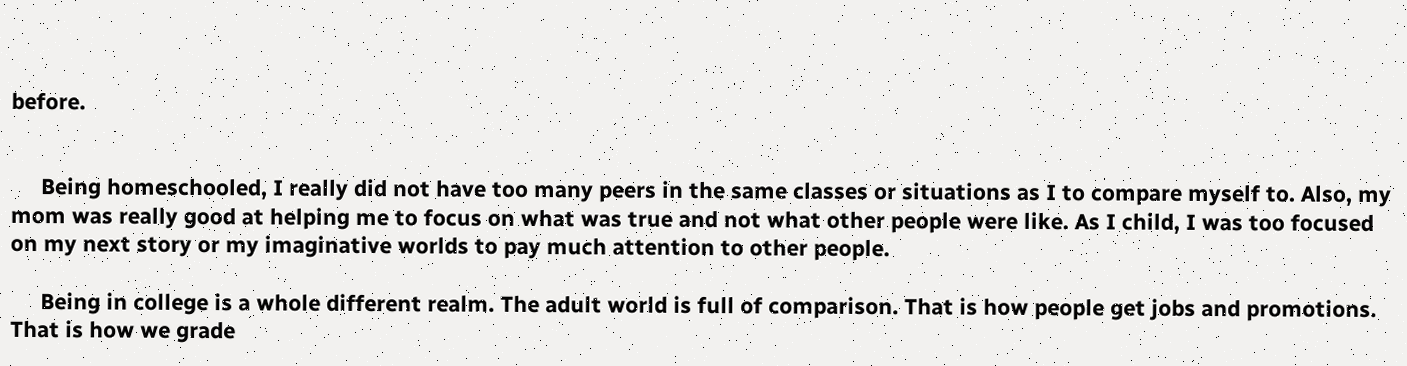before.


     Being homeschooled, I really did not have too many peers in the same classes or situations as I to compare myself to. Also, my mom was really good at helping me to focus on what was true and not what other people were like. As I child, I was too focused on my next story or my imaginative worlds to pay much attention to other people.

     Being in college is a whole different realm. The adult world is full of comparison. That is how people get jobs and promotions. That is how we grade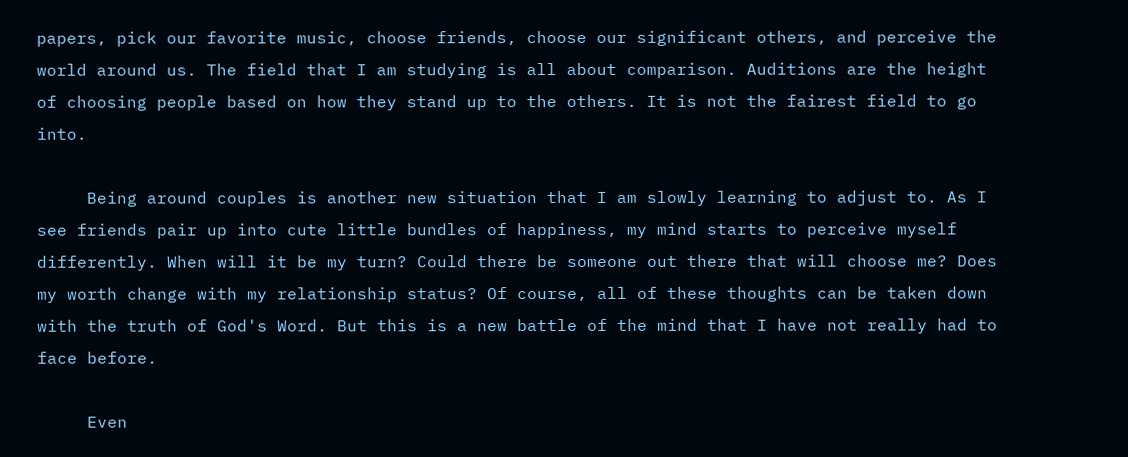papers, pick our favorite music, choose friends, choose our significant others, and perceive the world around us. The field that I am studying is all about comparison. Auditions are the height of choosing people based on how they stand up to the others. It is not the fairest field to go into.

     Being around couples is another new situation that I am slowly learning to adjust to. As I see friends pair up into cute little bundles of happiness, my mind starts to perceive myself differently. When will it be my turn? Could there be someone out there that will choose me? Does my worth change with my relationship status? Of course, all of these thoughts can be taken down with the truth of God's Word. But this is a new battle of the mind that I have not really had to face before.

     Even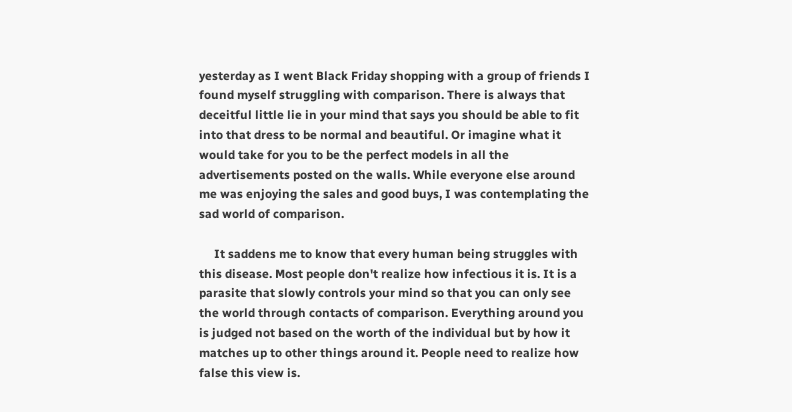yesterday as I went Black Friday shopping with a group of friends I found myself struggling with comparison. There is always that deceitful little lie in your mind that says you should be able to fit into that dress to be normal and beautiful. Or imagine what it would take for you to be the perfect models in all the advertisements posted on the walls. While everyone else around me was enjoying the sales and good buys, I was contemplating the sad world of comparison.

     It saddens me to know that every human being struggles with this disease. Most people don't realize how infectious it is. It is a parasite that slowly controls your mind so that you can only see the world through contacts of comparison. Everything around you is judged not based on the worth of the individual but by how it matches up to other things around it. People need to realize how false this view is.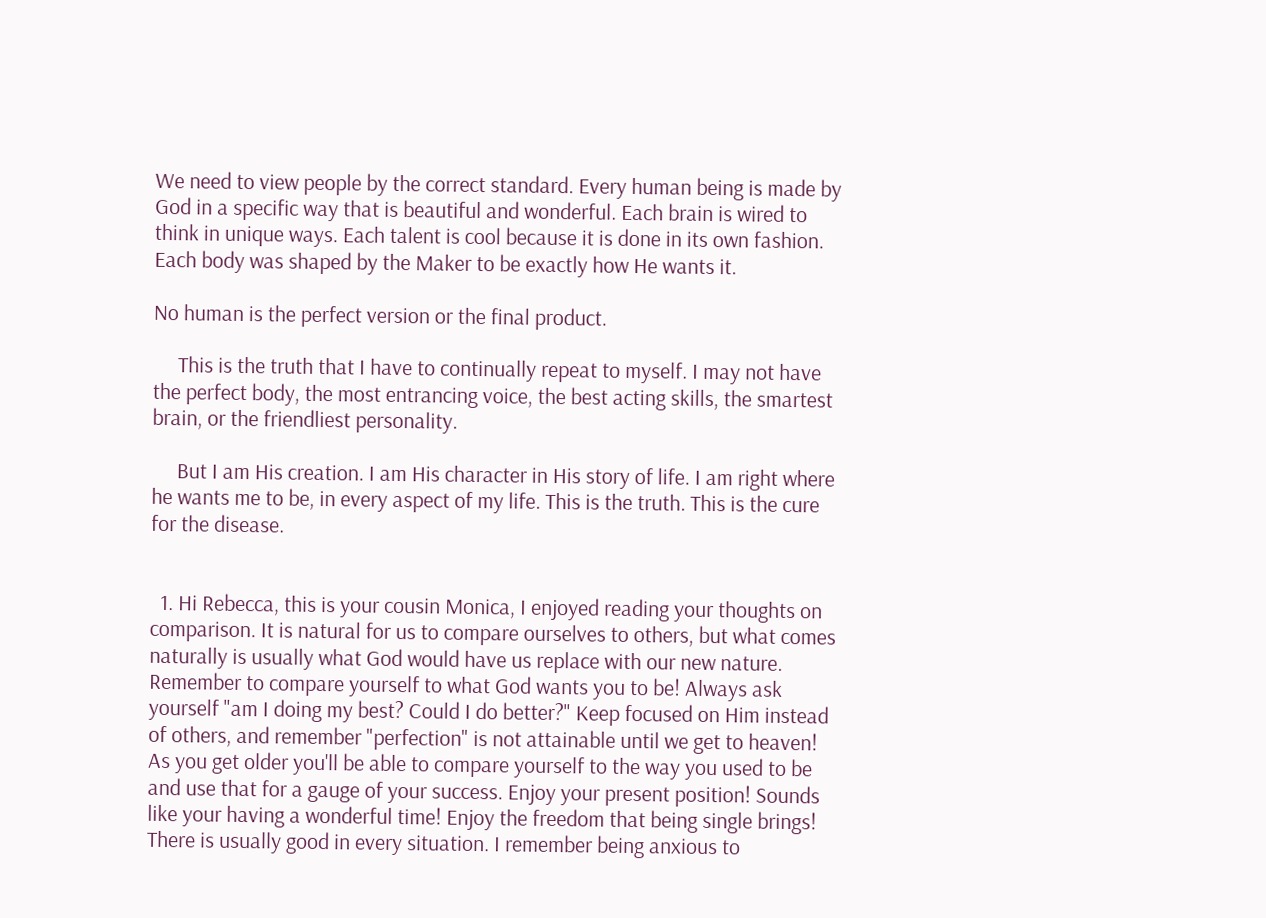We need to view people by the correct standard. Every human being is made by God in a specific way that is beautiful and wonderful. Each brain is wired to think in unique ways. Each talent is cool because it is done in its own fashion. Each body was shaped by the Maker to be exactly how He wants it.

No human is the perfect version or the final product.

     This is the truth that I have to continually repeat to myself. I may not have the perfect body, the most entrancing voice, the best acting skills, the smartest brain, or the friendliest personality.

     But I am His creation. I am His character in His story of life. I am right where he wants me to be, in every aspect of my life. This is the truth. This is the cure for the disease.


  1. Hi Rebecca, this is your cousin Monica, I enjoyed reading your thoughts on comparison. It is natural for us to compare ourselves to others, but what comes naturally is usually what God would have us replace with our new nature. Remember to compare yourself to what God wants you to be! Always ask yourself "am I doing my best? Could I do better?" Keep focused on Him instead of others, and remember "perfection" is not attainable until we get to heaven! As you get older you'll be able to compare yourself to the way you used to be and use that for a gauge of your success. Enjoy your present position! Sounds like your having a wonderful time! Enjoy the freedom that being single brings! There is usually good in every situation. I remember being anxious to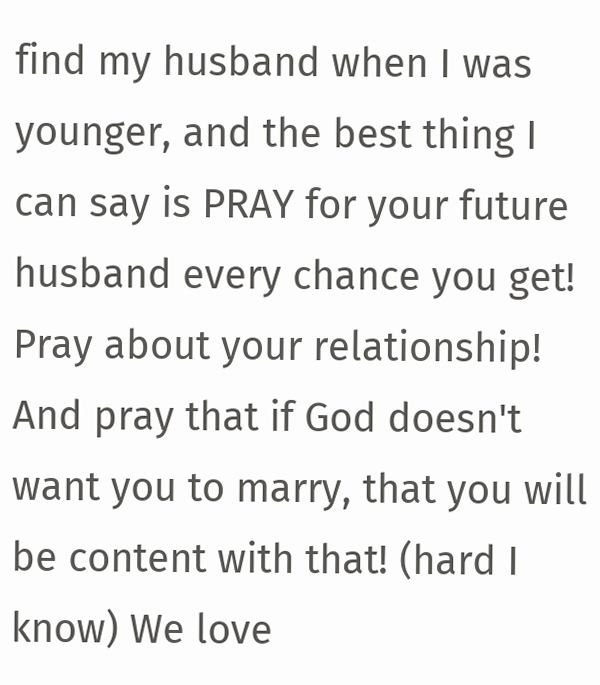find my husband when I was younger, and the best thing I can say is PRAY for your future husband every chance you get! Pray about your relationship! And pray that if God doesn't want you to marry, that you will be content with that! (hard I know) We love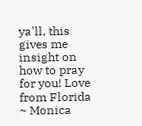ya'll, this gives me insight on how to pray for you! Love from Florida ~ Monica